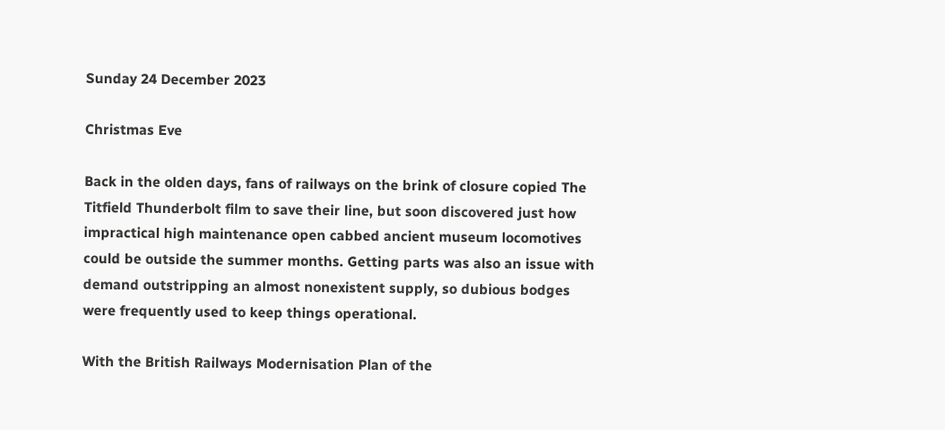Sunday 24 December 2023

Christmas Eve

Back in the olden days, fans of railways on the brink of closure copied The Titfield Thunderbolt film to save their line, but soon discovered just how impractical high maintenance open cabbed ancient museum locomotives could be outside the summer months. Getting parts was also an issue with demand outstripping an almost nonexistent supply, so dubious bodges were frequently used to keep things operational.

With the British Railways Modernisation Plan of the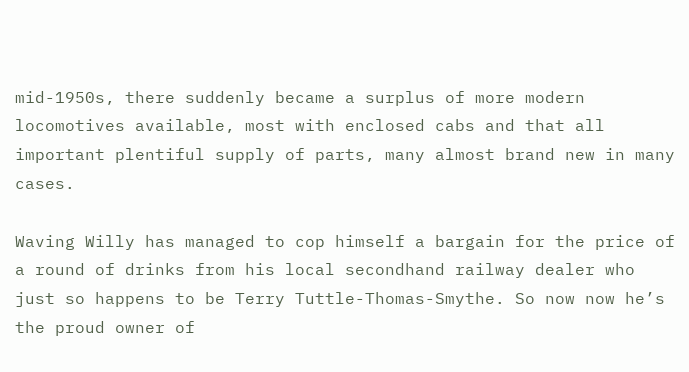mid-1950s, there suddenly became a surplus of more modern locomotives available, most with enclosed cabs and that all important plentiful supply of parts, many almost brand new in many cases.

Waving Willy has managed to cop himself a bargain for the price of a round of drinks from his local secondhand railway dealer who just so happens to be Terry Tuttle-Thomas-Smythe. So now now he’s the proud owner of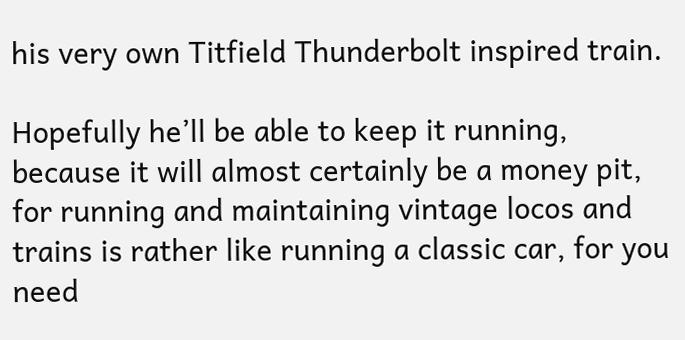his very own Titfield Thunderbolt inspired train.

Hopefully he’ll be able to keep it running, because it will almost certainly be a money pit, for running and maintaining vintage locos and trains is rather like running a classic car, for you need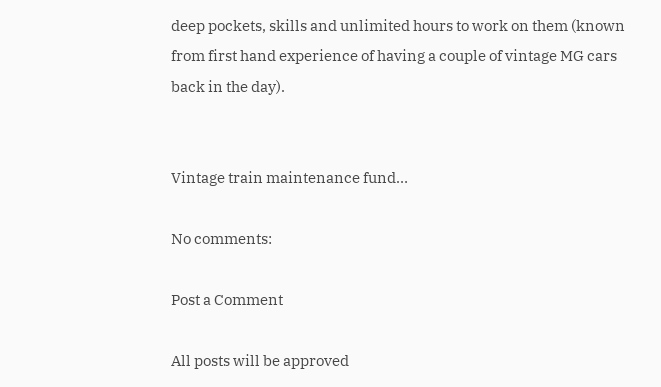deep pockets, skills and unlimited hours to work on them (known from first hand experience of having a couple of vintage MG cars back in the day).


Vintage train maintenance fund…

No comments:

Post a Comment

All posts will be approved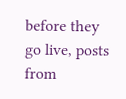before they go live, posts from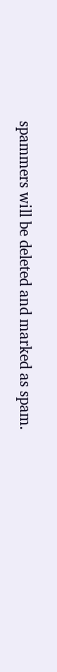spammers will be deleted and marked as spam.